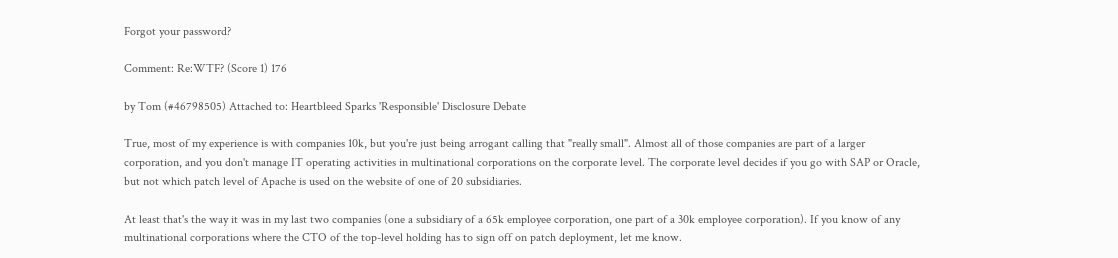Forgot your password?

Comment: Re:WTF? (Score 1) 176

by Tom (#46798505) Attached to: Heartbleed Sparks 'Responsible' Disclosure Debate

True, most of my experience is with companies 10k, but you're just being arrogant calling that "really small". Almost all of those companies are part of a larger corporation, and you don't manage IT operating activities in multinational corporations on the corporate level. The corporate level decides if you go with SAP or Oracle, but not which patch level of Apache is used on the website of one of 20 subsidiaries.

At least that's the way it was in my last two companies (one a subsidiary of a 65k employee corporation, one part of a 30k employee corporation). If you know of any multinational corporations where the CTO of the top-level holding has to sign off on patch deployment, let me know.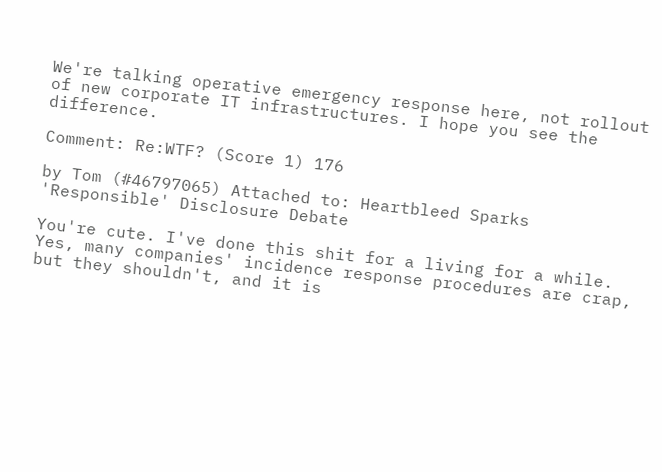We're talking operative emergency response here, not rollout of new corporate IT infrastructures. I hope you see the difference.

Comment: Re:WTF? (Score 1) 176

by Tom (#46797065) Attached to: Heartbleed Sparks 'Responsible' Disclosure Debate

You're cute. I've done this shit for a living for a while. Yes, many companies' incidence response procedures are crap, but they shouldn't, and it is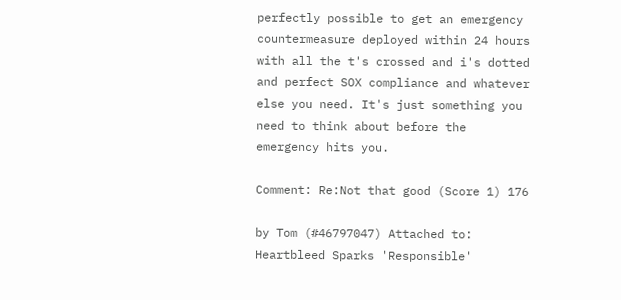perfectly possible to get an emergency countermeasure deployed within 24 hours with all the t's crossed and i's dotted and perfect SOX compliance and whatever else you need. It's just something you need to think about before the emergency hits you.

Comment: Re:Not that good (Score 1) 176

by Tom (#46797047) Attached to: Heartbleed Sparks 'Responsible'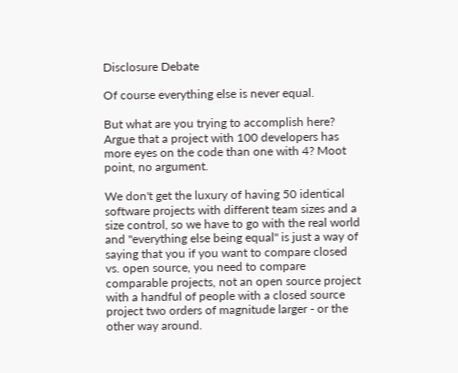Disclosure Debate

Of course everything else is never equal.

But what are you trying to accomplish here? Argue that a project with 100 developers has more eyes on the code than one with 4? Moot point, no argument.

We don't get the luxury of having 50 identical software projects with different team sizes and a size control, so we have to go with the real world and "everything else being equal" is just a way of saying that you if you want to compare closed vs. open source, you need to compare comparable projects, not an open source project with a handful of people with a closed source project two orders of magnitude larger - or the other way around.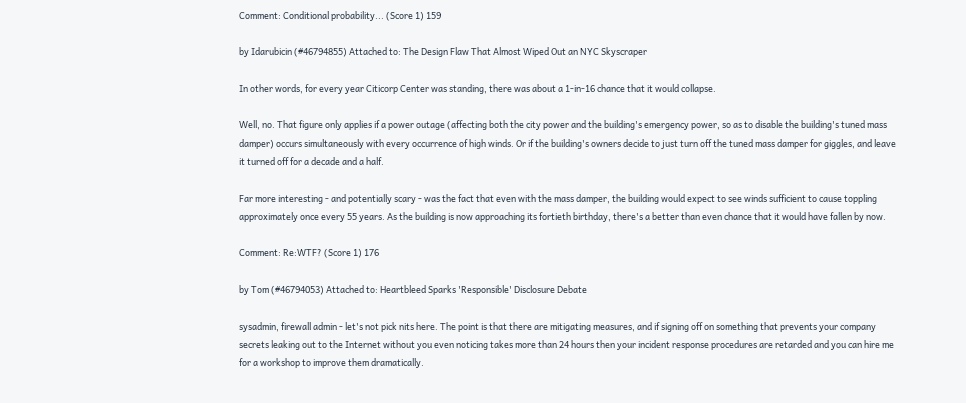Comment: Conditional probability... (Score 1) 159

by Idarubicin (#46794855) Attached to: The Design Flaw That Almost Wiped Out an NYC Skyscraper

In other words, for every year Citicorp Center was standing, there was about a 1-in-16 chance that it would collapse.

Well, no. That figure only applies if a power outage (affecting both the city power and the building's emergency power, so as to disable the building's tuned mass damper) occurs simultaneously with every occurrence of high winds. Or if the building's owners decide to just turn off the tuned mass damper for giggles, and leave it turned off for a decade and a half.

Far more interesting - and potentially scary - was the fact that even with the mass damper, the building would expect to see winds sufficient to cause toppling approximately once every 55 years. As the building is now approaching its fortieth birthday, there's a better than even chance that it would have fallen by now.

Comment: Re:WTF? (Score 1) 176

by Tom (#46794053) Attached to: Heartbleed Sparks 'Responsible' Disclosure Debate

sysadmin, firewall admin - let's not pick nits here. The point is that there are mitigating measures, and if signing off on something that prevents your company secrets leaking out to the Internet without you even noticing takes more than 24 hours then your incident response procedures are retarded and you can hire me for a workshop to improve them dramatically.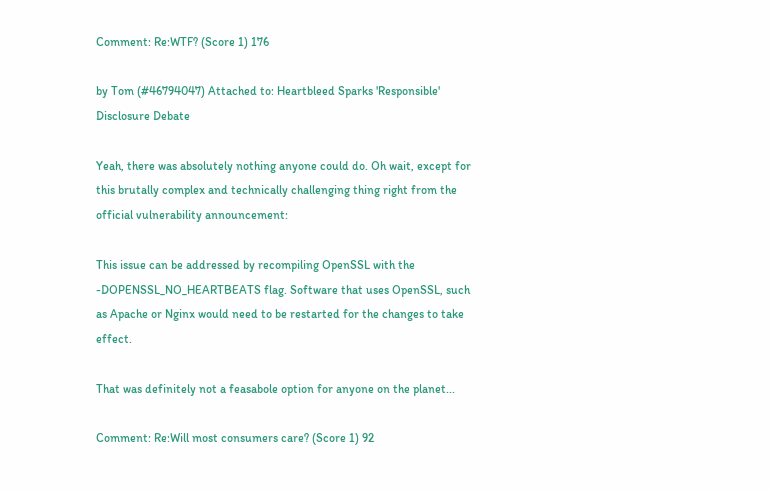Comment: Re:WTF? (Score 1) 176

by Tom (#46794047) Attached to: Heartbleed Sparks 'Responsible' Disclosure Debate

Yeah, there was absolutely nothing anyone could do. Oh wait, except for this brutally complex and technically challenging thing right from the official vulnerability announcement:

This issue can be addressed by recompiling OpenSSL with the -DOPENSSL_NO_HEARTBEATS flag. Software that uses OpenSSL, such as Apache or Nginx would need to be restarted for the changes to take effect.

That was definitely not a feasabole option for anyone on the planet...

Comment: Re:Will most consumers care? (Score 1) 92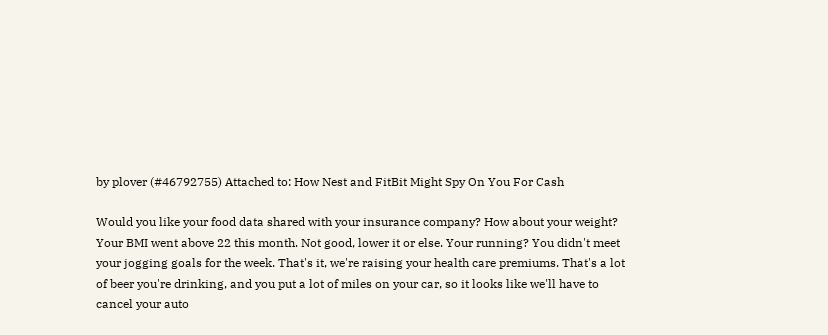by plover (#46792755) Attached to: How Nest and FitBit Might Spy On You For Cash

Would you like your food data shared with your insurance company? How about your weight? Your BMI went above 22 this month. Not good, lower it or else. Your running? You didn't meet your jogging goals for the week. That's it, we're raising your health care premiums. That's a lot of beer you're drinking, and you put a lot of miles on your car, so it looks like we'll have to cancel your auto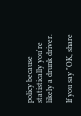policy because statistically you're likely a drunk driver.

If you say "OK, share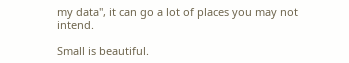my data", it can go a lot of places you may not intend.

Small is beautiful.